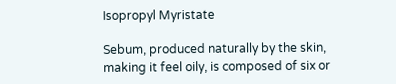Isopropyl Myristate

Sebum, produced naturally by the skin, making it feel oily, is composed of six or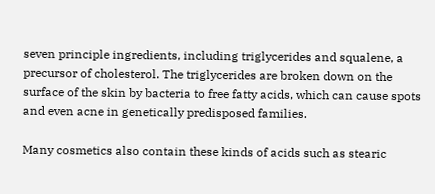seven principle ingredients, including triglycerides and squalene, a precursor of cholesterol. The triglycerides are broken down on the surface of the skin by bacteria to free fatty acids, which can cause spots and even acne in genetically predisposed families.

Many cosmetics also contain these kinds of acids such as stearic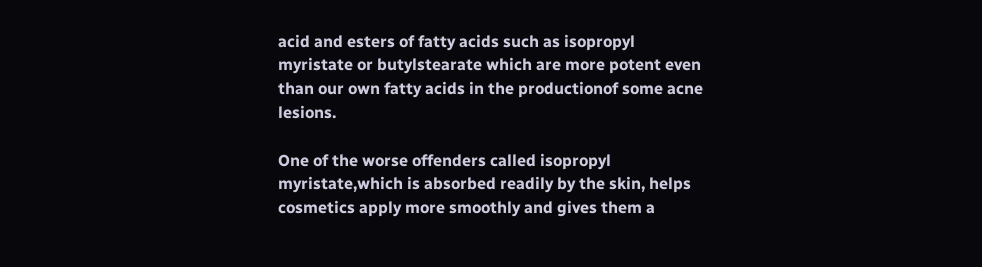acid and esters of fatty acids such as isopropyl myristate or butylstearate which are more potent even than our own fatty acids in the productionof some acne lesions.

One of the worse offenders called isopropyl myristate,which is absorbed readily by the skin, helps cosmetics apply more smoothly and gives them a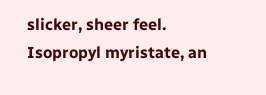slicker, sheer feel. Isopropyl myristate, an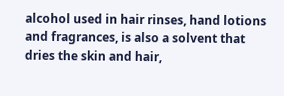alcohol used in hair rinses, hand lotions and fragrances, is also a solvent that dries the skin and hair,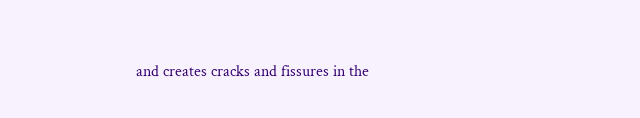and creates cracks and fissures in the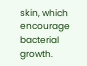skin, which encourage bacterial growth.